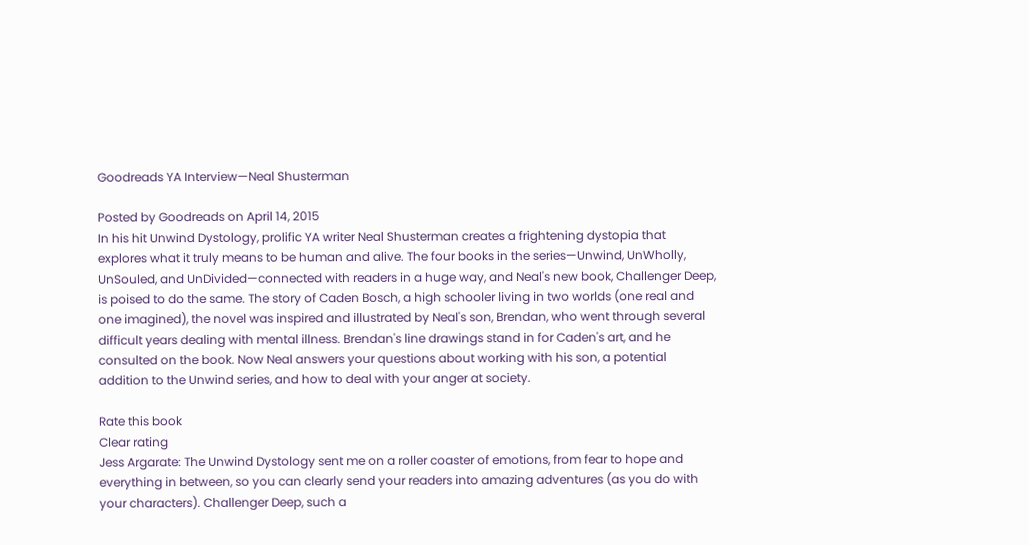Goodreads YA Interview—Neal Shusterman

Posted by Goodreads on April 14, 2015
In his hit Unwind Dystology, prolific YA writer Neal Shusterman creates a frightening dystopia that explores what it truly means to be human and alive. The four books in the series—Unwind, UnWholly, UnSouled, and UnDivided—connected with readers in a huge way, and Neal's new book, Challenger Deep, is poised to do the same. The story of Caden Bosch, a high schooler living in two worlds (one real and one imagined), the novel was inspired and illustrated by Neal's son, Brendan, who went through several difficult years dealing with mental illness. Brendan's line drawings stand in for Caden's art, and he consulted on the book. Now Neal answers your questions about working with his son, a potential addition to the Unwind series, and how to deal with your anger at society.

Rate this book
Clear rating
Jess Argarate: The Unwind Dystology sent me on a roller coaster of emotions, from fear to hope and everything in between, so you can clearly send your readers into amazing adventures (as you do with your characters). Challenger Deep, such a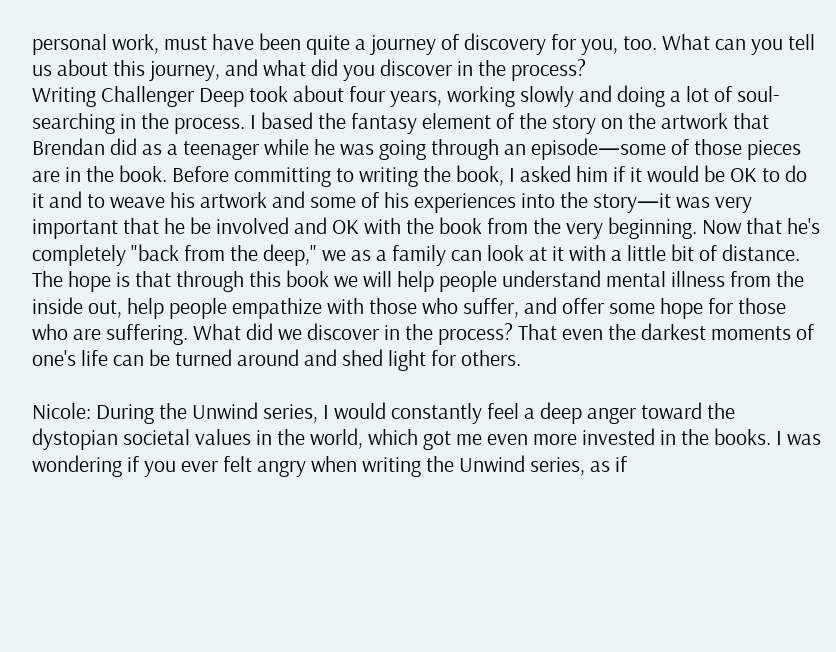personal work, must have been quite a journey of discovery for you, too. What can you tell us about this journey, and what did you discover in the process?
Writing Challenger Deep took about four years, working slowly and doing a lot of soul-searching in the process. I based the fantasy element of the story on the artwork that Brendan did as a teenager while he was going through an episode—some of those pieces are in the book. Before committing to writing the book, I asked him if it would be OK to do it and to weave his artwork and some of his experiences into the story—it was very important that he be involved and OK with the book from the very beginning. Now that he's completely "back from the deep," we as a family can look at it with a little bit of distance. The hope is that through this book we will help people understand mental illness from the inside out, help people empathize with those who suffer, and offer some hope for those who are suffering. What did we discover in the process? That even the darkest moments of one's life can be turned around and shed light for others.

Nicole: During the Unwind series, I would constantly feel a deep anger toward the dystopian societal values in the world, which got me even more invested in the books. I was wondering if you ever felt angry when writing the Unwind series, as if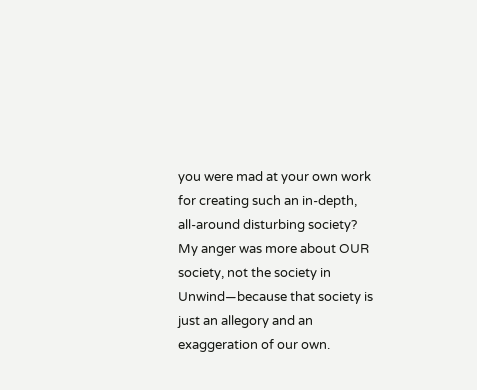you were mad at your own work for creating such an in-depth, all-around disturbing society?
My anger was more about OUR society, not the society in Unwind—because that society is just an allegory and an exaggeration of our own.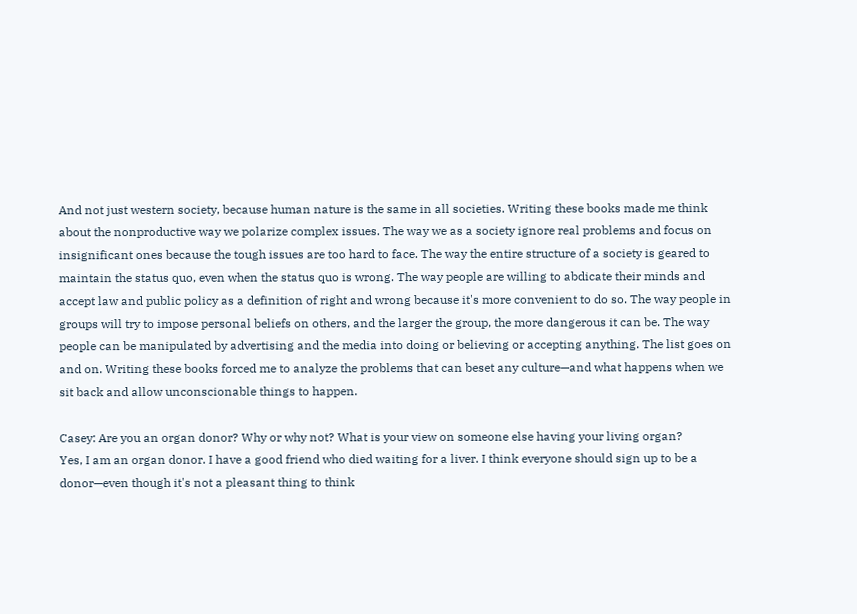And not just western society, because human nature is the same in all societies. Writing these books made me think about the nonproductive way we polarize complex issues. The way we as a society ignore real problems and focus on insignificant ones because the tough issues are too hard to face. The way the entire structure of a society is geared to maintain the status quo, even when the status quo is wrong. The way people are willing to abdicate their minds and accept law and public policy as a definition of right and wrong because it's more convenient to do so. The way people in groups will try to impose personal beliefs on others, and the larger the group, the more dangerous it can be. The way people can be manipulated by advertising and the media into doing or believing or accepting anything. The list goes on and on. Writing these books forced me to analyze the problems that can beset any culture—and what happens when we sit back and allow unconscionable things to happen.

Casey: Are you an organ donor? Why or why not? What is your view on someone else having your living organ?
Yes, I am an organ donor. I have a good friend who died waiting for a liver. I think everyone should sign up to be a donor—even though it's not a pleasant thing to think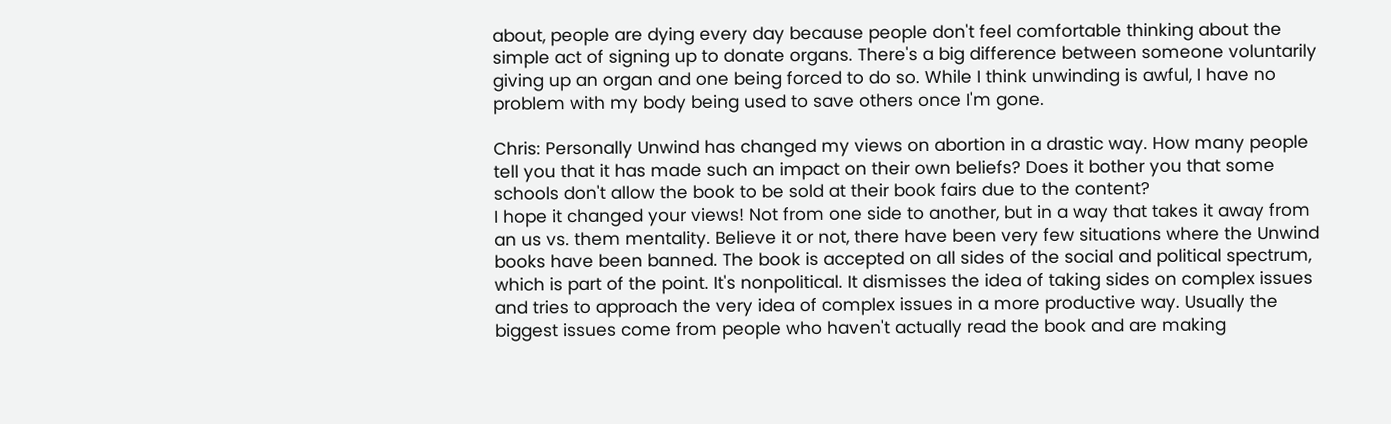about, people are dying every day because people don't feel comfortable thinking about the simple act of signing up to donate organs. There's a big difference between someone voluntarily giving up an organ and one being forced to do so. While I think unwinding is awful, I have no problem with my body being used to save others once I'm gone.

Chris: Personally Unwind has changed my views on abortion in a drastic way. How many people tell you that it has made such an impact on their own beliefs? Does it bother you that some schools don't allow the book to be sold at their book fairs due to the content?
I hope it changed your views! Not from one side to another, but in a way that takes it away from an us vs. them mentality. Believe it or not, there have been very few situations where the Unwind books have been banned. The book is accepted on all sides of the social and political spectrum, which is part of the point. It's nonpolitical. It dismisses the idea of taking sides on complex issues and tries to approach the very idea of complex issues in a more productive way. Usually the biggest issues come from people who haven't actually read the book and are making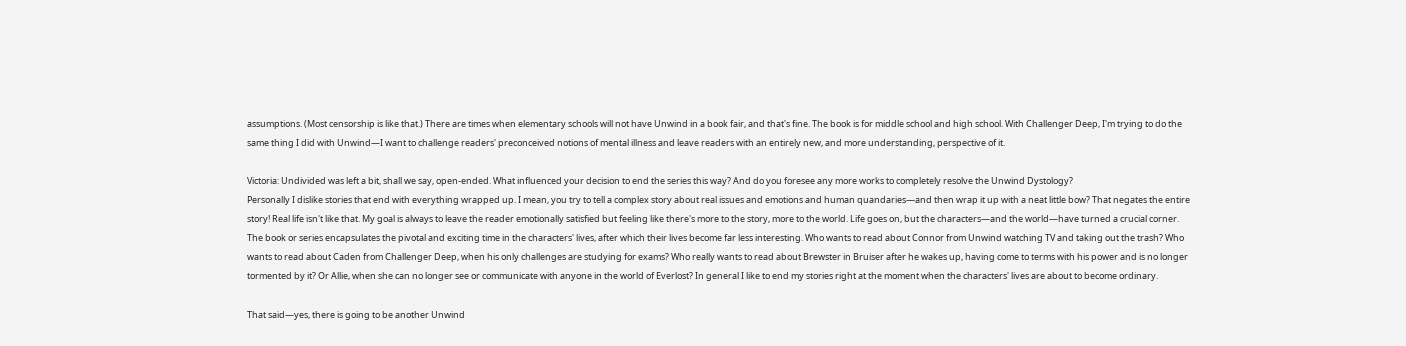assumptions. (Most censorship is like that.) There are times when elementary schools will not have Unwind in a book fair, and that's fine. The book is for middle school and high school. With Challenger Deep, I'm trying to do the same thing I did with Unwind—I want to challenge readers' preconceived notions of mental illness and leave readers with an entirely new, and more understanding, perspective of it.

Victoria: Undivided was left a bit, shall we say, open-ended. What influenced your decision to end the series this way? And do you foresee any more works to completely resolve the Unwind Dystology?
Personally I dislike stories that end with everything wrapped up. I mean, you try to tell a complex story about real issues and emotions and human quandaries—and then wrap it up with a neat little bow? That negates the entire story! Real life isn't like that. My goal is always to leave the reader emotionally satisfied but feeling like there's more to the story, more to the world. Life goes on, but the characters—and the world—have turned a crucial corner. The book or series encapsulates the pivotal and exciting time in the characters' lives, after which their lives become far less interesting. Who wants to read about Connor from Unwind watching TV and taking out the trash? Who wants to read about Caden from Challenger Deep, when his only challenges are studying for exams? Who really wants to read about Brewster in Bruiser after he wakes up, having come to terms with his power and is no longer tormented by it? Or Allie, when she can no longer see or communicate with anyone in the world of Everlost? In general I like to end my stories right at the moment when the characters' lives are about to become ordinary.

That said—yes, there is going to be another Unwind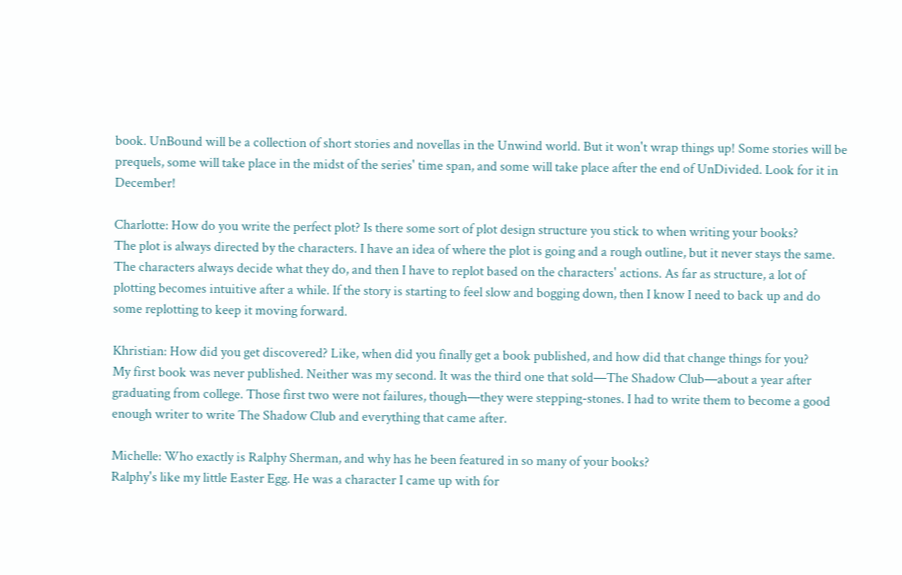book. UnBound will be a collection of short stories and novellas in the Unwind world. But it won't wrap things up! Some stories will be prequels, some will take place in the midst of the series' time span, and some will take place after the end of UnDivided. Look for it in December!

Charlotte: How do you write the perfect plot? Is there some sort of plot design structure you stick to when writing your books?
The plot is always directed by the characters. I have an idea of where the plot is going and a rough outline, but it never stays the same. The characters always decide what they do, and then I have to replot based on the characters' actions. As far as structure, a lot of plotting becomes intuitive after a while. If the story is starting to feel slow and bogging down, then I know I need to back up and do some replotting to keep it moving forward.

Khristian: How did you get discovered? Like, when did you finally get a book published, and how did that change things for you?
My first book was never published. Neither was my second. It was the third one that sold—The Shadow Club—about a year after graduating from college. Those first two were not failures, though—they were stepping-stones. I had to write them to become a good enough writer to write The Shadow Club and everything that came after.

Michelle: Who exactly is Ralphy Sherman, and why has he been featured in so many of your books?
Ralphy's like my little Easter Egg. He was a character I came up with for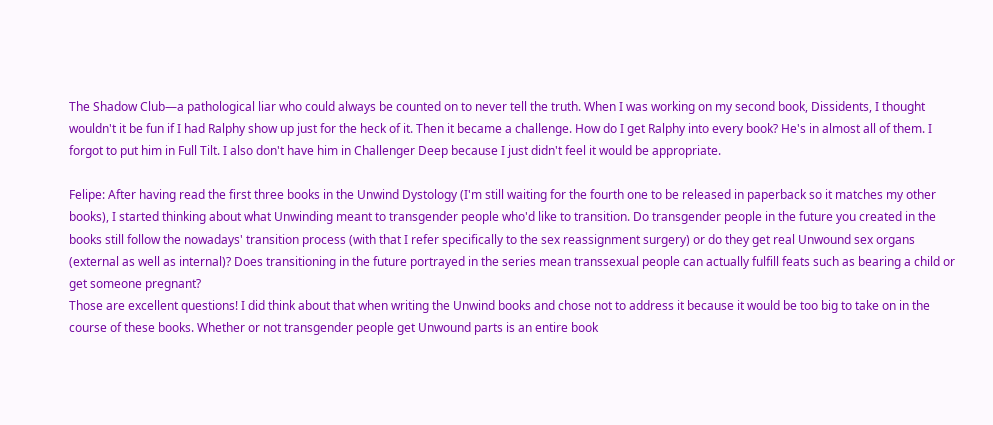The Shadow Club—a pathological liar who could always be counted on to never tell the truth. When I was working on my second book, Dissidents, I thought wouldn't it be fun if I had Ralphy show up just for the heck of it. Then it became a challenge. How do I get Ralphy into every book? He's in almost all of them. I forgot to put him in Full Tilt. I also don't have him in Challenger Deep because I just didn't feel it would be appropriate.

Felipe: After having read the first three books in the Unwind Dystology (I'm still waiting for the fourth one to be released in paperback so it matches my other books), I started thinking about what Unwinding meant to transgender people who'd like to transition. Do transgender people in the future you created in the books still follow the nowadays' transition process (with that I refer specifically to the sex reassignment surgery) or do they get real Unwound sex organs (external as well as internal)? Does transitioning in the future portrayed in the series mean transsexual people can actually fulfill feats such as bearing a child or get someone pregnant?
Those are excellent questions! I did think about that when writing the Unwind books and chose not to address it because it would be too big to take on in the course of these books. Whether or not transgender people get Unwound parts is an entire book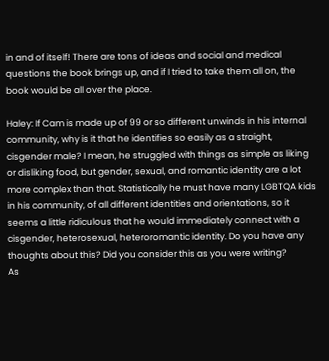in and of itself! There are tons of ideas and social and medical questions the book brings up, and if I tried to take them all on, the book would be all over the place.

Haley: If Cam is made up of 99 or so different unwinds in his internal community, why is it that he identifies so easily as a straight, cisgender male? I mean, he struggled with things as simple as liking or disliking food, but gender, sexual, and romantic identity are a lot more complex than that. Statistically he must have many LGBTQA kids in his community, of all different identities and orientations, so it seems a little ridiculous that he would immediately connect with a cisgender, heterosexual, heteroromantic identity. Do you have any thoughts about this? Did you consider this as you were writing?
As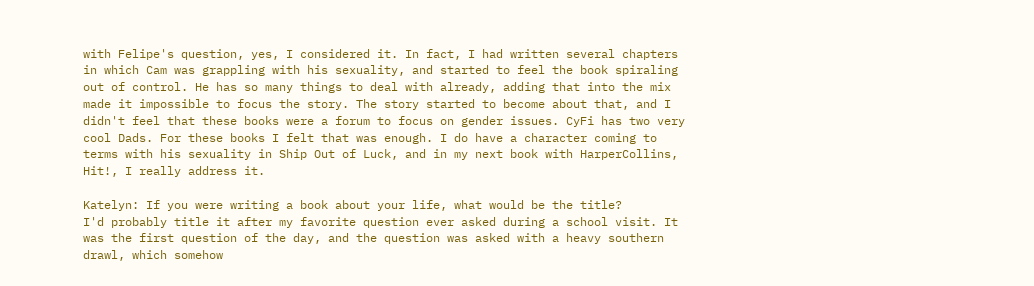with Felipe's question, yes, I considered it. In fact, I had written several chapters in which Cam was grappling with his sexuality, and started to feel the book spiraling out of control. He has so many things to deal with already, adding that into the mix made it impossible to focus the story. The story started to become about that, and I didn't feel that these books were a forum to focus on gender issues. CyFi has two very cool Dads. For these books I felt that was enough. I do have a character coming to terms with his sexuality in Ship Out of Luck, and in my next book with HarperCollins, Hit!, I really address it.

Katelyn: If you were writing a book about your life, what would be the title?
I'd probably title it after my favorite question ever asked during a school visit. It was the first question of the day, and the question was asked with a heavy southern drawl, which somehow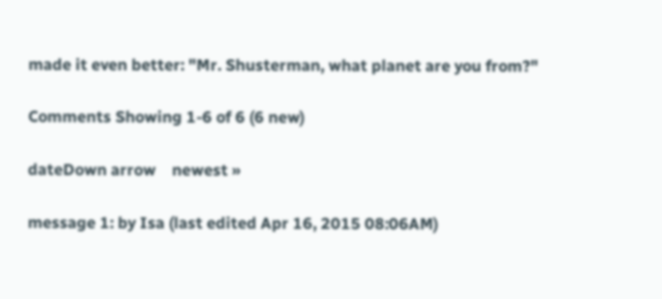made it even better: "Mr. Shusterman, what planet are you from?"

Comments Showing 1-6 of 6 (6 new)

dateDown arrow    newest »

message 1: by Isa (last edited Apr 16, 2015 08:06AM)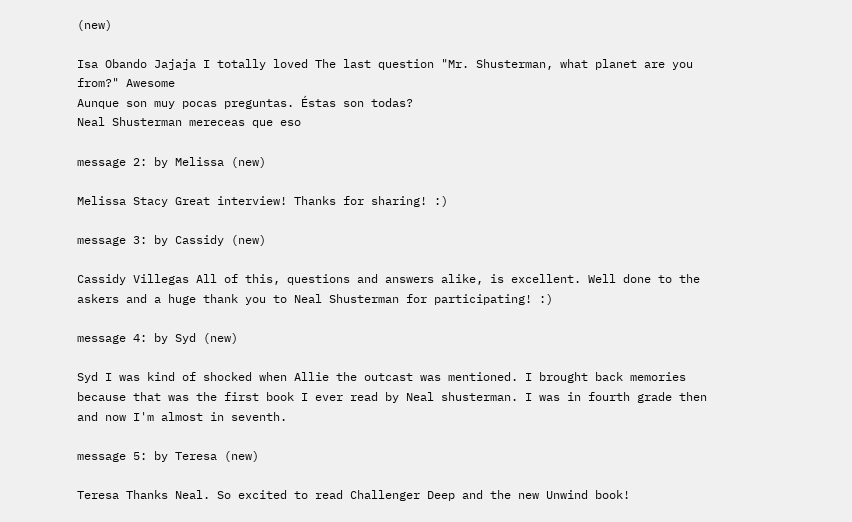(new)

Isa Obando Jajaja I totally loved The last question "Mr. Shusterman, what planet are you from?" Awesome
Aunque son muy pocas preguntas. Éstas son todas?
Neal Shusterman mereceas que eso

message 2: by Melissa (new)

Melissa Stacy Great interview! Thanks for sharing! :)

message 3: by Cassidy (new)

Cassidy Villegas All of this, questions and answers alike, is excellent. Well done to the askers and a huge thank you to Neal Shusterman for participating! :)

message 4: by Syd (new)

Syd I was kind of shocked when Allie the outcast was mentioned. I brought back memories because that was the first book I ever read by Neal shusterman. I was in fourth grade then and now I'm almost in seventh.

message 5: by Teresa (new)

Teresa Thanks Neal. So excited to read Challenger Deep and the new Unwind book!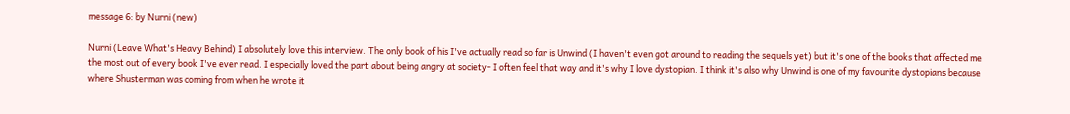message 6: by Nurni (new)

Nurni (Leave What's Heavy Behind) I absolutely love this interview. The only book of his I've actually read so far is Unwind (I haven't even got around to reading the sequels yet) but it's one of the books that affected me the most out of every book I've ever read. I especially loved the part about being angry at society- I often feel that way and it's why I love dystopian. I think it's also why Unwind is one of my favourite dystopians because where Shusterman was coming from when he wrote it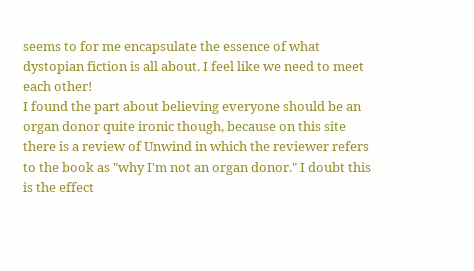seems to for me encapsulate the essence of what dystopian fiction is all about. I feel like we need to meet each other!
I found the part about believing everyone should be an organ donor quite ironic though, because on this site there is a review of Unwind in which the reviewer refers to the book as "why I'm not an organ donor." I doubt this is the effect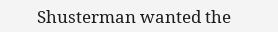Shusterman wanted the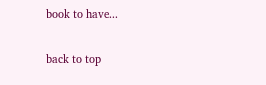book to have...

back to top